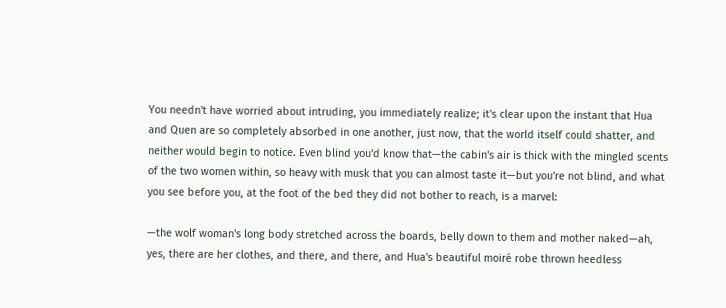You needn't have worried about intruding, you immediately realize; it's clear upon the instant that Hua and Quen are so completely absorbed in one another, just now, that the world itself could shatter, and neither would begin to notice. Even blind you'd know that—the cabin's air is thick with the mingled scents of the two women within, so heavy with musk that you can almost taste it—but you're not blind, and what you see before you, at the foot of the bed they did not bother to reach, is a marvel:

—the wolf woman's long body stretched across the boards, belly down to them and mother naked—ah, yes, there are her clothes, and there, and there, and Hua's beautiful moiré robe thrown heedless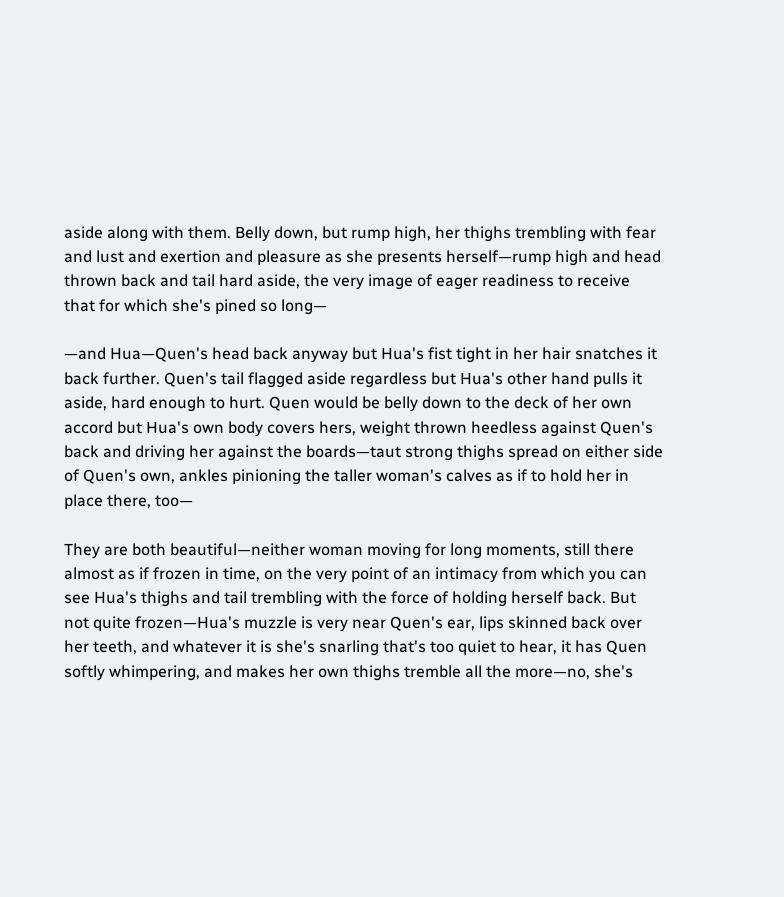aside along with them. Belly down, but rump high, her thighs trembling with fear and lust and exertion and pleasure as she presents herself—rump high and head thrown back and tail hard aside, the very image of eager readiness to receive that for which she's pined so long—

—and Hua—Quen's head back anyway but Hua's fist tight in her hair snatches it back further. Quen's tail flagged aside regardless but Hua's other hand pulls it aside, hard enough to hurt. Quen would be belly down to the deck of her own accord but Hua's own body covers hers, weight thrown heedless against Quen's back and driving her against the boards—taut strong thighs spread on either side of Quen's own, ankles pinioning the taller woman's calves as if to hold her in place there, too—

They are both beautiful—neither woman moving for long moments, still there almost as if frozen in time, on the very point of an intimacy from which you can see Hua's thighs and tail trembling with the force of holding herself back. But not quite frozen—Hua's muzzle is very near Quen's ear, lips skinned back over her teeth, and whatever it is she's snarling that's too quiet to hear, it has Quen softly whimpering, and makes her own thighs tremble all the more—no, she's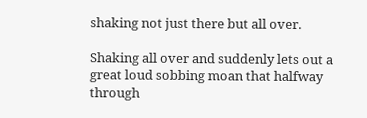shaking not just there but all over.

Shaking all over and suddenly lets out a great loud sobbing moan that halfway through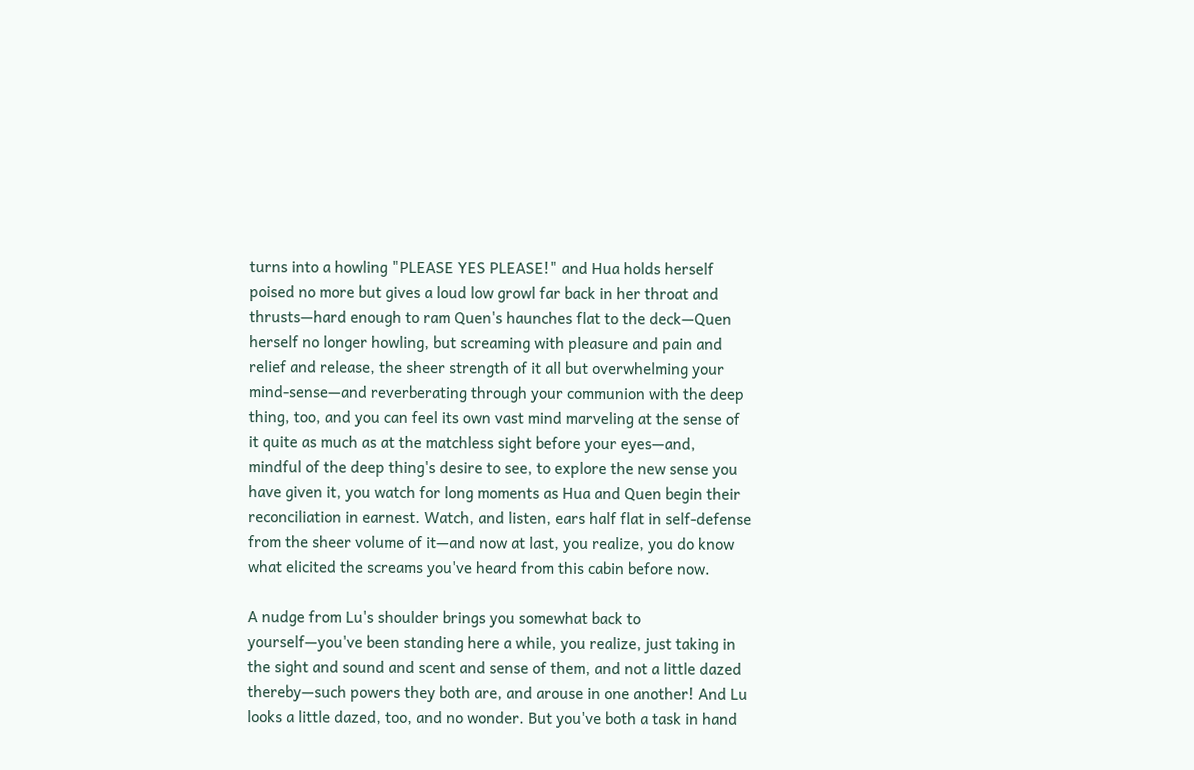turns into a howling "PLEASE YES PLEASE!" and Hua holds herself poised no more but gives a loud low growl far back in her throat and thrusts—hard enough to ram Quen's haunches flat to the deck—Quen herself no longer howling, but screaming with pleasure and pain and relief and release, the sheer strength of it all but overwhelming your mind-sense—and reverberating through your communion with the deep thing, too, and you can feel its own vast mind marveling at the sense of it quite as much as at the matchless sight before your eyes—and, mindful of the deep thing's desire to see, to explore the new sense you have given it, you watch for long moments as Hua and Quen begin their reconciliation in earnest. Watch, and listen, ears half flat in self-defense from the sheer volume of it—and now at last, you realize, you do know what elicited the screams you've heard from this cabin before now.

A nudge from Lu's shoulder brings you somewhat back to yourself—you've been standing here a while, you realize, just taking in the sight and sound and scent and sense of them, and not a little dazed thereby—such powers they both are, and arouse in one another! And Lu looks a little dazed, too, and no wonder. But you've both a task in hand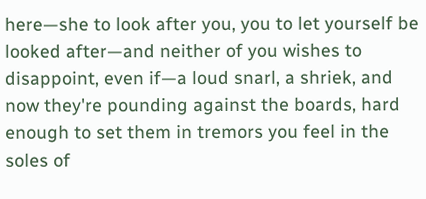here—she to look after you, you to let yourself be looked after—and neither of you wishes to disappoint, even if—a loud snarl, a shriek, and now they're pounding against the boards, hard enough to set them in tremors you feel in the soles of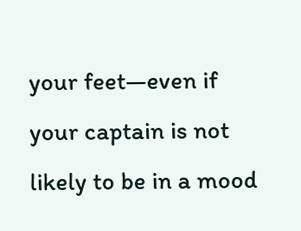your feet—even if your captain is not likely to be in a mood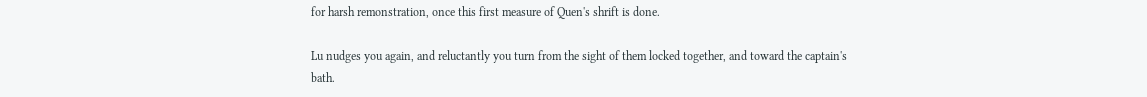for harsh remonstration, once this first measure of Quen's shrift is done.

Lu nudges you again, and reluctantly you turn from the sight of them locked together, and toward the captain's bath.